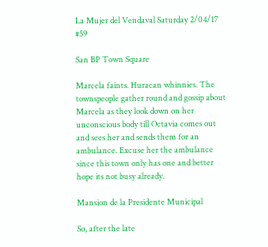La Mujer del Vendaval Saturday 2/04/17 #59

San BP Town Square

Marcela faints. Huracan whinnies. The townspeople gather round and gossip about Marcela as they look down on her unconscious body till Octavia comes out and sees her and sends them for an ambulance. Excuse her the ambulance since this town only has one and better hope its not busy already.

Mansion de la Presidente Municipal

So, after the late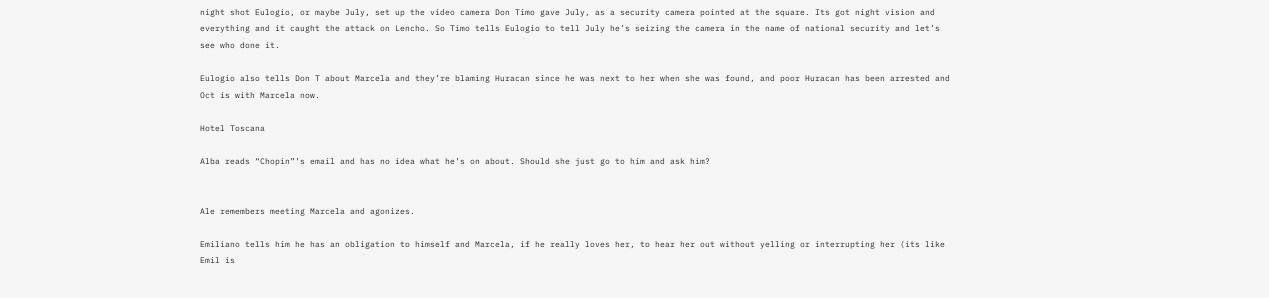night shot Eulogio, or maybe July, set up the video camera Don Timo gave July, as a security camera pointed at the square. Its got night vision and everything and it caught the attack on Lencho. So Timo tells Eulogio to tell July he’s seizing the camera in the name of national security and let’s see who done it.

Eulogio also tells Don T about Marcela and they’re blaming Huracan since he was next to her when she was found, and poor Huracan has been arrested and Oct is with Marcela now.

Hotel Toscana

Alba reads “Chopin”’s email and has no idea what he’s on about. Should she just go to him and ask him?


Ale remembers meeting Marcela and agonizes.

Emiliano tells him he has an obligation to himself and Marcela, if he really loves her, to hear her out without yelling or interrupting her (its like Emil is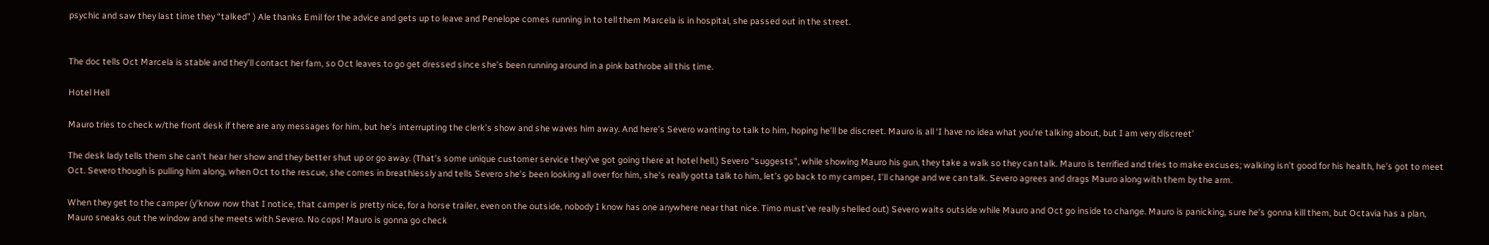psychic and saw they last time they “talked” ) Ale thanks Emil for the advice and gets up to leave and Penelope comes running in to tell them Marcela is in hospital, she passed out in the street.


The doc tells Oct Marcela is stable and they’ll contact her fam, so Oct leaves to go get dressed since she’s been running around in a pink bathrobe all this time.

Hotel Hell

Mauro tries to check w/the front desk if there are any messages for him, but he’s interrupting the clerk’s show and she waves him away. And here’s Severo wanting to talk to him, hoping he’ll be discreet. Mauro is all ‘I have no idea what you’re talking about, but I am very discreet’

The desk lady tells them she can’t hear her show and they better shut up or go away. (That’s some unique customer service they’ve got going there at hotel hell.) Severo “suggests”, while showing Mauro his gun, they take a walk so they can talk. Mauro is terrified and tries to make excuses; walking isn’t good for his health, he’s got to meet Oct. Severo though is pulling him along, when Oct to the rescue, she comes in breathlessly and tells Severo she’s been looking all over for him, she’s really gotta talk to him, let’s go back to my camper, I’ll change and we can talk. Severo agrees and drags Mauro along with them by the arm.

When they get to the camper (y’know now that I notice, that camper is pretty nice, for a horse trailer, even on the outside, nobody I know has one anywhere near that nice. Timo must’ve really shelled out) Severo waits outside while Mauro and Oct go inside to change. Mauro is panicking, sure he’s gonna kill them, but Octavia has a plan, Mauro sneaks out the window and she meets with Severo. No cops! Mauro is gonna go check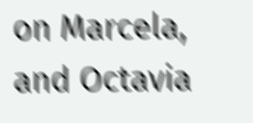on Marcela, and Octavia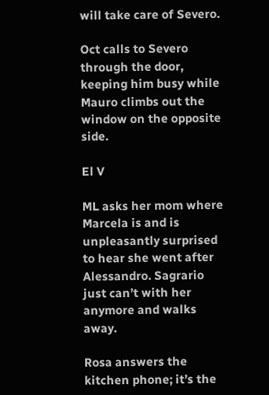will take care of Severo.

Oct calls to Severo through the door, keeping him busy while Mauro climbs out the window on the opposite side.

El V

ML asks her mom where Marcela is and is unpleasantly surprised to hear she went after Alessandro. Sagrario just can’t with her anymore and walks away.

Rosa answers the kitchen phone; it’s the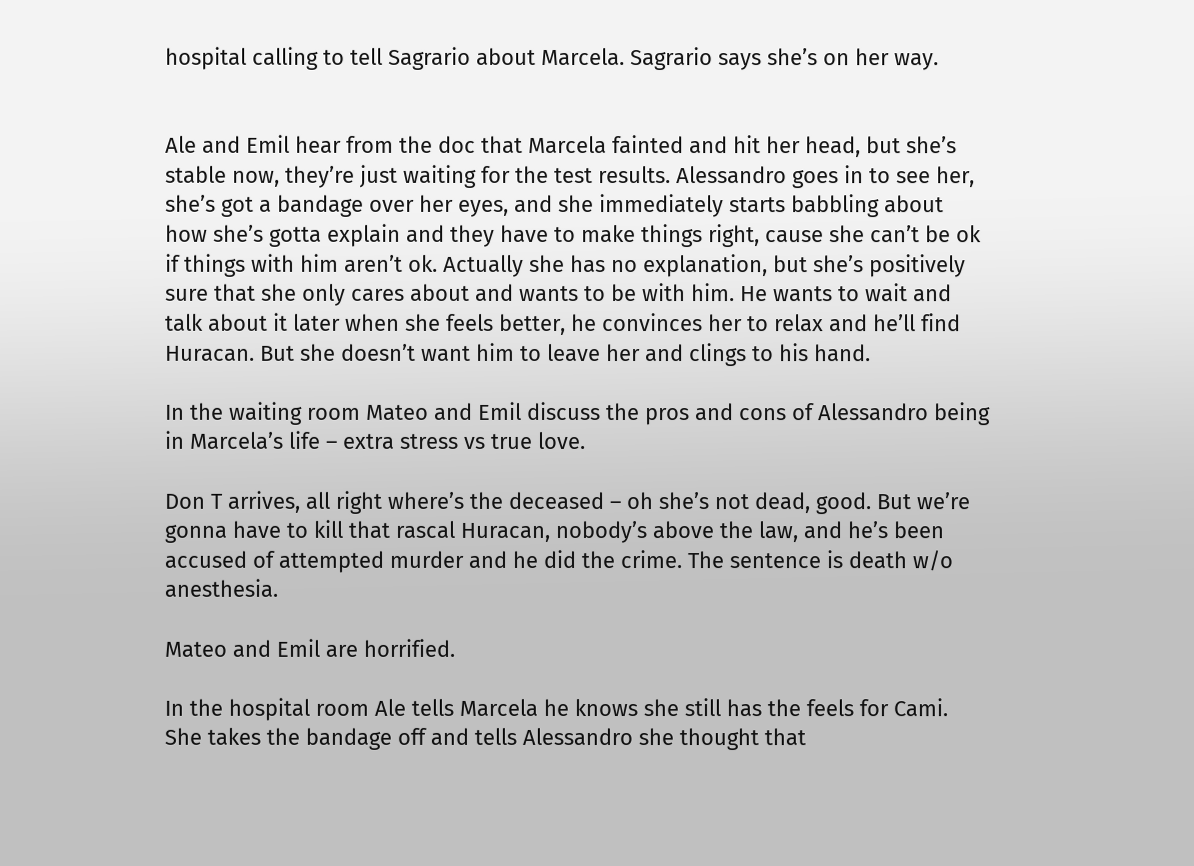hospital calling to tell Sagrario about Marcela. Sagrario says she’s on her way.


Ale and Emil hear from the doc that Marcela fainted and hit her head, but she’s stable now, they’re just waiting for the test results. Alessandro goes in to see her, she’s got a bandage over her eyes, and she immediately starts babbling about how she’s gotta explain and they have to make things right, cause she can’t be ok if things with him aren’t ok. Actually she has no explanation, but she’s positively sure that she only cares about and wants to be with him. He wants to wait and talk about it later when she feels better, he convinces her to relax and he’ll find Huracan. But she doesn’t want him to leave her and clings to his hand.

In the waiting room Mateo and Emil discuss the pros and cons of Alessandro being in Marcela’s life – extra stress vs true love.

Don T arrives, all right where’s the deceased – oh she’s not dead, good. But we’re gonna have to kill that rascal Huracan, nobody’s above the law, and he’s been accused of attempted murder and he did the crime. The sentence is death w/o anesthesia.

Mateo and Emil are horrified.

In the hospital room Ale tells Marcela he knows she still has the feels for Cami. She takes the bandage off and tells Alessandro she thought that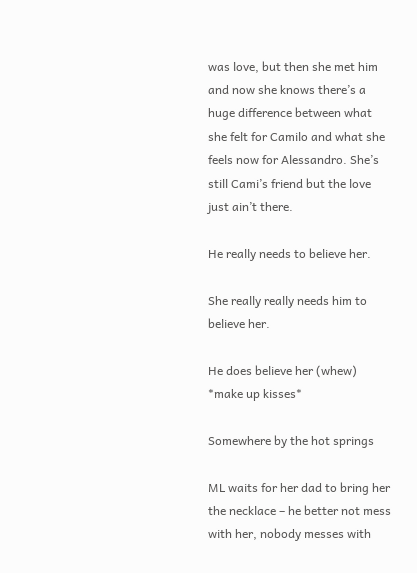was love, but then she met him and now she knows there’s a huge difference between what she felt for Camilo and what she feels now for Alessandro. She’s still Cami’s friend but the love just ain’t there.

He really needs to believe her.

She really really needs him to believe her.

He does believe her (whew) *make up kisses*

Somewhere by the hot springs

ML waits for her dad to bring her the necklace – he better not mess with her, nobody messes with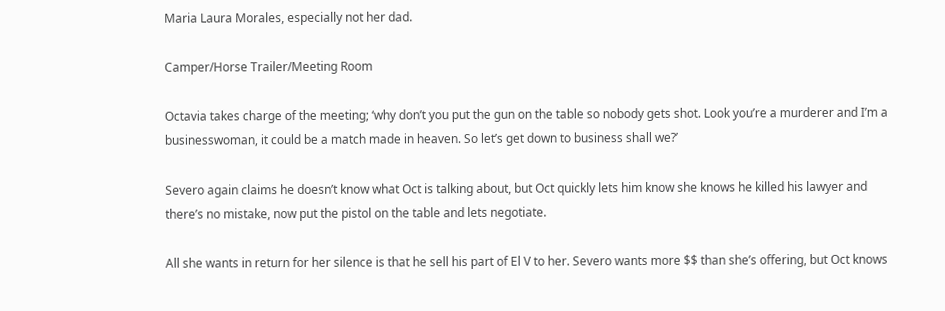Maria Laura Morales, especially not her dad.

Camper/Horse Trailer/Meeting Room

Octavia takes charge of the meeting; ‘why don’t you put the gun on the table so nobody gets shot. Look you’re a murderer and I’m a businesswoman, it could be a match made in heaven. So let’s get down to business shall we?’

Severo again claims he doesn’t know what Oct is talking about, but Oct quickly lets him know she knows he killed his lawyer and there’s no mistake, now put the pistol on the table and lets negotiate.

All she wants in return for her silence is that he sell his part of El V to her. Severo wants more $$ than she’s offering, but Oct knows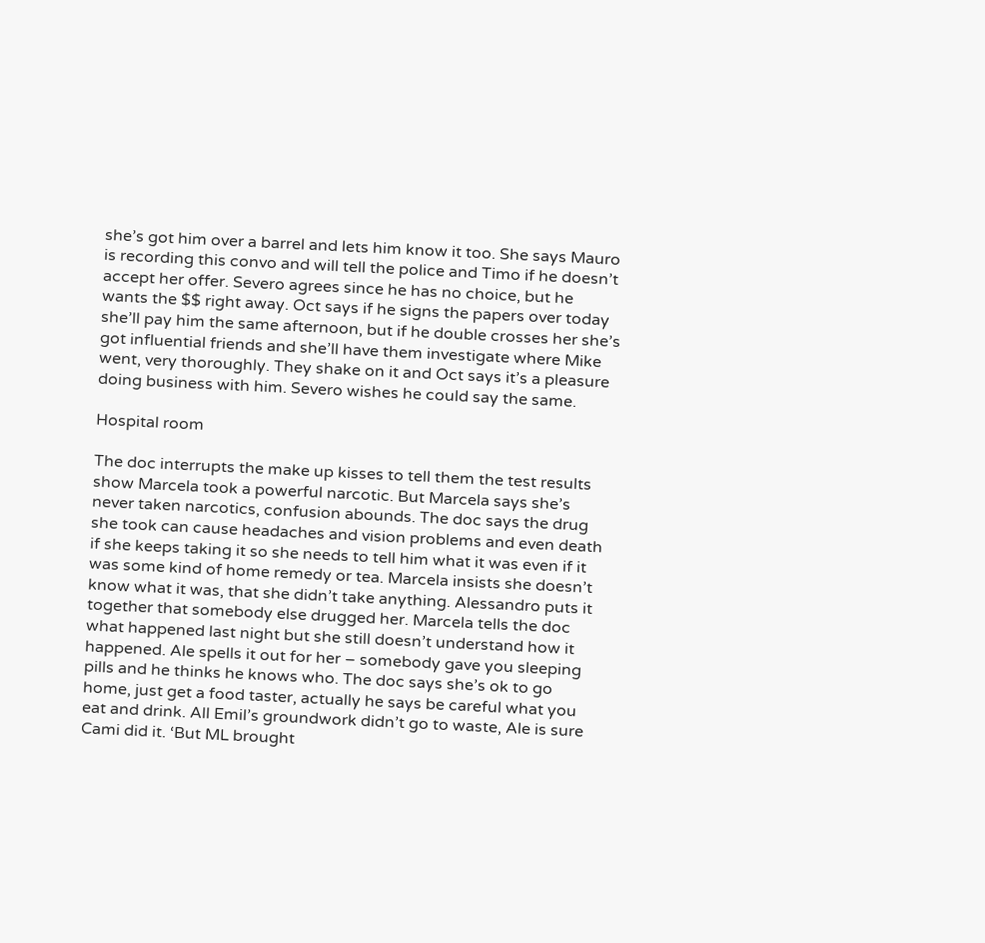she’s got him over a barrel and lets him know it too. She says Mauro is recording this convo and will tell the police and Timo if he doesn’t accept her offer. Severo agrees since he has no choice, but he wants the $$ right away. Oct says if he signs the papers over today she’ll pay him the same afternoon, but if he double crosses her she’s got influential friends and she’ll have them investigate where Mike went, very thoroughly. They shake on it and Oct says it’s a pleasure doing business with him. Severo wishes he could say the same.

Hospital room

The doc interrupts the make up kisses to tell them the test results show Marcela took a powerful narcotic. But Marcela says she’s never taken narcotics, confusion abounds. The doc says the drug she took can cause headaches and vision problems and even death if she keeps taking it so she needs to tell him what it was even if it was some kind of home remedy or tea. Marcela insists she doesn’t know what it was, that she didn’t take anything. Alessandro puts it together that somebody else drugged her. Marcela tells the doc what happened last night but she still doesn’t understand how it happened. Ale spells it out for her – somebody gave you sleeping pills and he thinks he knows who. The doc says she’s ok to go home, just get a food taster, actually he says be careful what you eat and drink. All Emil’s groundwork didn’t go to waste, Ale is sure Cami did it. ‘But ML brought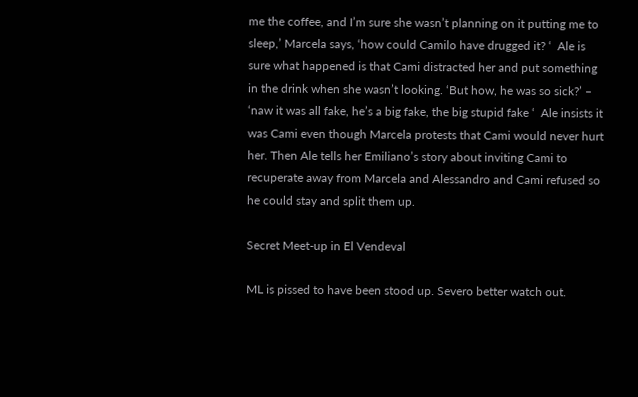me the coffee, and I’m sure she wasn’t planning on it putting me to sleep,’ Marcela says, ‘how could Camilo have drugged it? ‘  Ale is sure what happened is that Cami distracted her and put something in the drink when she wasn’t looking. ‘But how, he was so sick?’ – ‘naw it was all fake, he’s a big fake, the big stupid fake ‘  Ale insists it was Cami even though Marcela protests that Cami would never hurt her. Then Ale tells her Emiliano’s story about inviting Cami to recuperate away from Marcela and Alessandro and Cami refused so he could stay and split them up.

Secret Meet-up in El Vendeval

ML is pissed to have been stood up. Severo better watch out.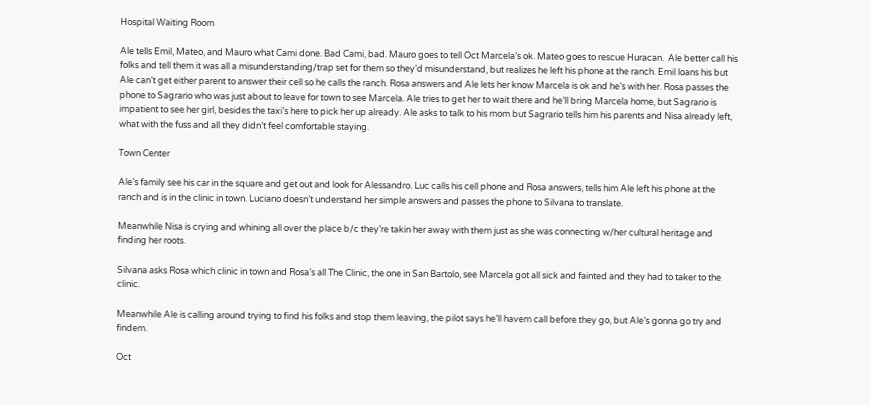Hospital Waiting Room

Ale tells Emil, Mateo, and Mauro what Cami done. Bad Cami, bad. Mauro goes to tell Oct Marcela’s ok. Mateo goes to rescue Huracan.  Ale better call his folks and tell them it was all a misunderstanding/trap set for them so they’d misunderstand, but realizes he left his phone at the ranch. Emil loans his but Ale can’t get either parent to answer their cell so he calls the ranch. Rosa answers and Ale lets her know Marcela is ok and he’s with her. Rosa passes the phone to Sagrario who was just about to leave for town to see Marcela. Ale tries to get her to wait there and he’ll bring Marcela home, but Sagrario is impatient to see her girl, besides the taxi’s here to pick her up already. Ale asks to talk to his mom but Sagrario tells him his parents and Nisa already left, what with the fuss and all they didn’t feel comfortable staying.

Town Center

Ale’s family see his car in the square and get out and look for Alessandro. Luc calls his cell phone and Rosa answers, tells him Ale left his phone at the ranch and is in the clinic in town. Luciano doesn’t understand her simple answers and passes the phone to Silvana to translate.

Meanwhile Nisa is crying and whining all over the place b/c they’re takin her away with them just as she was connecting w/her cultural heritage and finding her roots.

Silvana asks Rosa which clinic in town and Rosa’s all The Clinic, the one in San Bartolo, see Marcela got all sick and fainted and they had to taker to the clinic.

Meanwhile Ale is calling around trying to find his folks and stop them leaving, the pilot says he’ll havem call before they go, but Ale’s gonna go try and findem.

Oct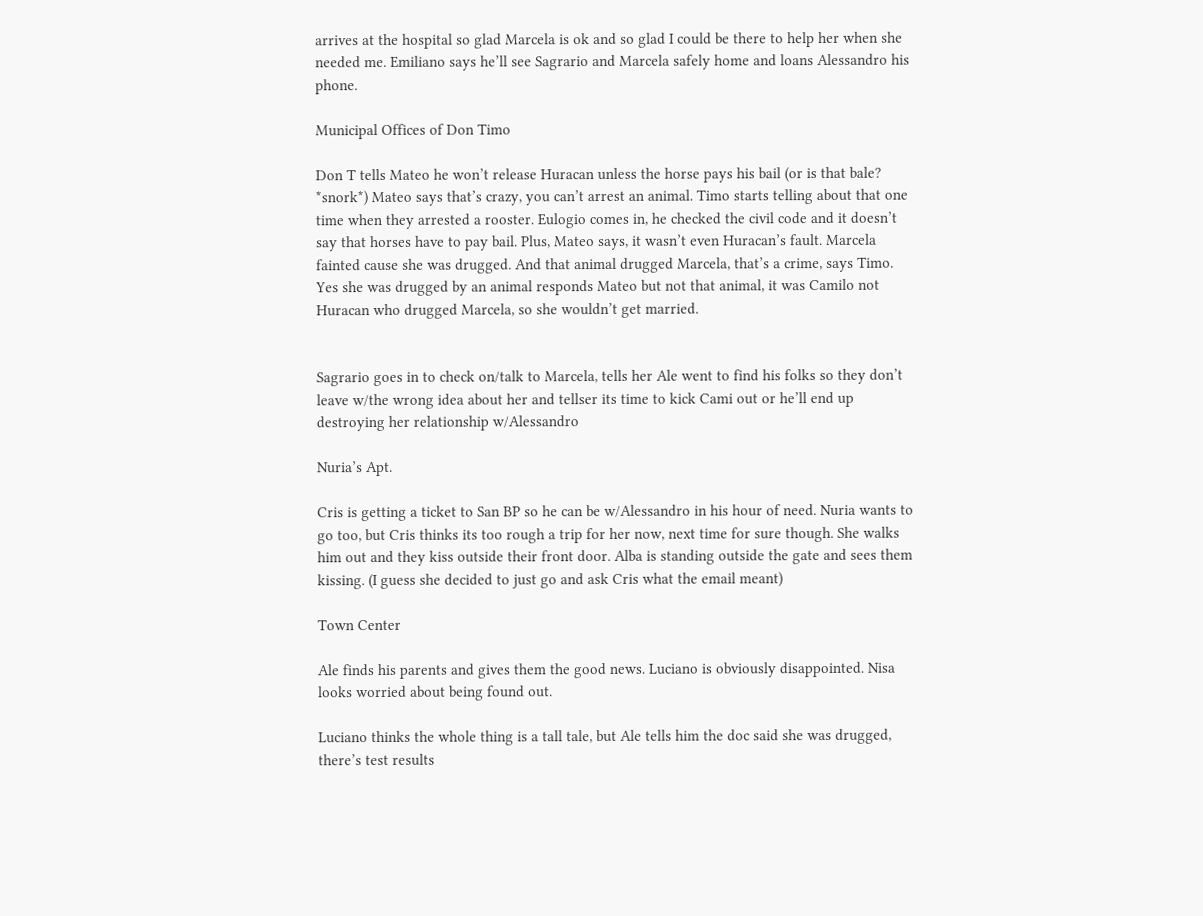arrives at the hospital so glad Marcela is ok and so glad I could be there to help her when she needed me. Emiliano says he’ll see Sagrario and Marcela safely home and loans Alessandro his phone.

Municipal Offices of Don Timo

Don T tells Mateo he won’t release Huracan unless the horse pays his bail (or is that bale? *snork*) Mateo says that’s crazy, you can’t arrest an animal. Timo starts telling about that one time when they arrested a rooster. Eulogio comes in, he checked the civil code and it doesn’t say that horses have to pay bail. Plus, Mateo says, it wasn’t even Huracan’s fault. Marcela fainted cause she was drugged. And that animal drugged Marcela, that’s a crime, says Timo. Yes she was drugged by an animal responds Mateo but not that animal, it was Camilo not Huracan who drugged Marcela, so she wouldn’t get married.


Sagrario goes in to check on/talk to Marcela, tells her Ale went to find his folks so they don’t leave w/the wrong idea about her and tellser its time to kick Cami out or he’ll end up destroying her relationship w/Alessandro

Nuria’s Apt.

Cris is getting a ticket to San BP so he can be w/Alessandro in his hour of need. Nuria wants to go too, but Cris thinks its too rough a trip for her now, next time for sure though. She walks him out and they kiss outside their front door. Alba is standing outside the gate and sees them kissing. (I guess she decided to just go and ask Cris what the email meant)

Town Center

Ale finds his parents and gives them the good news. Luciano is obviously disappointed. Nisa looks worried about being found out.

Luciano thinks the whole thing is a tall tale, but Ale tells him the doc said she was drugged, there’s test results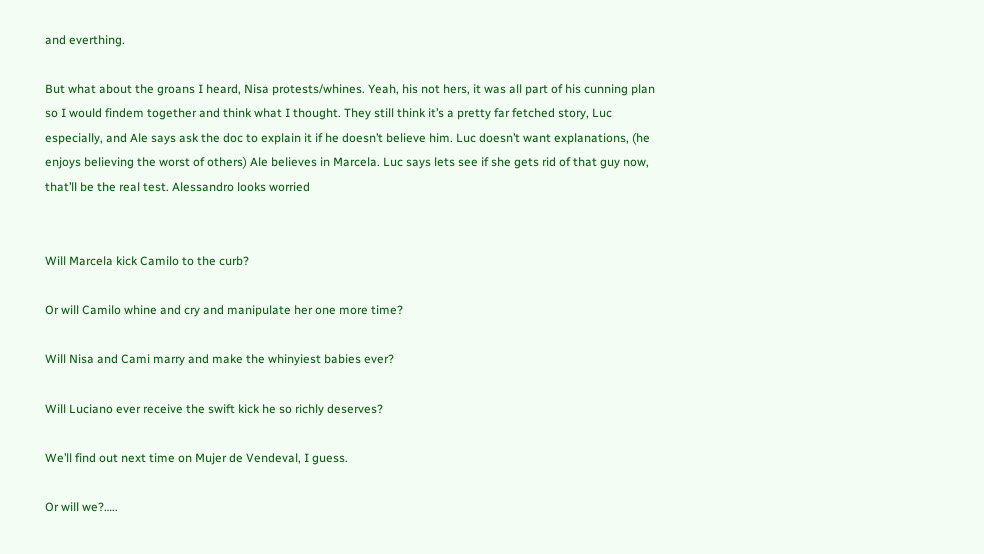and everthing.

But what about the groans I heard, Nisa protests/whines. Yeah, his not hers, it was all part of his cunning plan so I would findem together and think what I thought. They still think it’s a pretty far fetched story, Luc especially, and Ale says ask the doc to explain it if he doesn’t believe him. Luc doesn’t want explanations, (he enjoys believing the worst of others) Ale believes in Marcela. Luc says lets see if she gets rid of that guy now, that’ll be the real test. Alessandro looks worried


Will Marcela kick Camilo to the curb?

Or will Camilo whine and cry and manipulate her one more time?

Will Nisa and Cami marry and make the whinyiest babies ever?

Will Luciano ever receive the swift kick he so richly deserves?

We’ll find out next time on Mujer de Vendeval, I guess.

Or will we?…..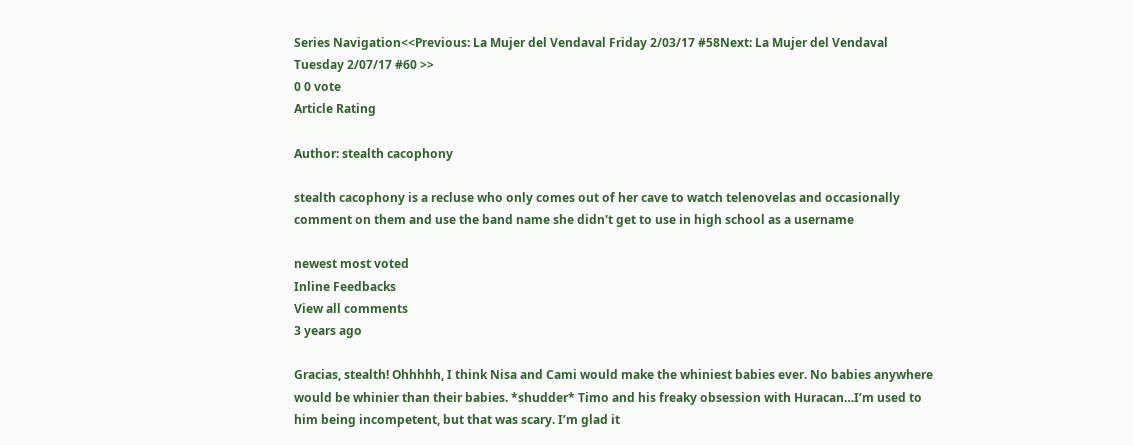Series Navigation<<Previous: La Mujer del Vendaval Friday 2/03/17 #58Next: La Mujer del Vendaval Tuesday 2/07/17 #60 >>
0 0 vote
Article Rating

Author: stealth cacophony

stealth cacophony is a recluse who only comes out of her cave to watch telenovelas and occasionally comment on them and use the band name she didn't get to use in high school as a username

newest most voted
Inline Feedbacks
View all comments
3 years ago

Gracias, stealth! Ohhhhh, I think Nisa and Cami would make the whiniest babies ever. No babies anywhere would be whinier than their babies. *shudder* Timo and his freaky obsession with Huracan…I’m used to him being incompetent, but that was scary. I’m glad it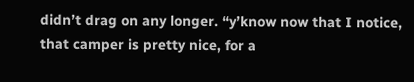didn’t drag on any longer. “y’know now that I notice, that camper is pretty nice, for a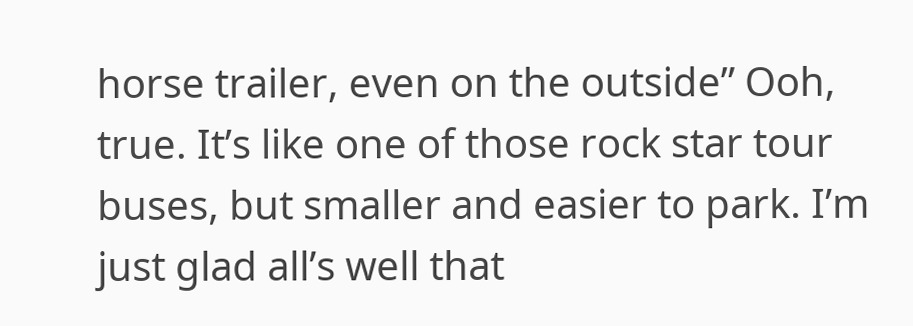horse trailer, even on the outside” Ooh, true. It’s like one of those rock star tour buses, but smaller and easier to park. I’m just glad all’s well that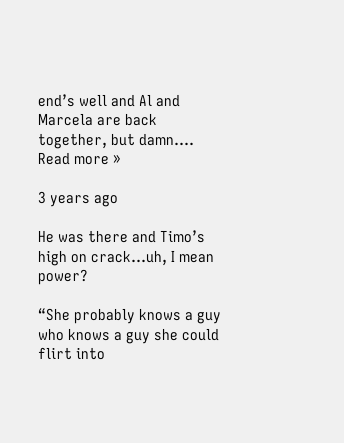end’s well and Al and Marcela are back together, but damn.… Read more »

3 years ago

He was there and Timo’s high on crack…uh, I mean power?

“She probably knows a guy who knows a guy she could flirt into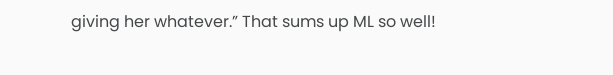giving her whatever.” That sums up ML so well!